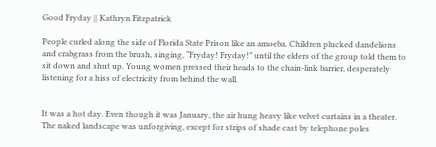Good Fryday || Kathryn Fitzpatrick

People curled along the side of Florida State Prison like an amoeba. Children plucked dandelions and crabgrass from the brush, singing, “Fryday! Fryday!” until the elders of the group told them to sit down and shut up. Young women pressed their heads to the chain-link barrier, desperately listening for a hiss of electricity from behind the wall.


It was a hot day. Even though it was January, the air hung heavy like velvet curtains in a theater. The naked landscape was unforgiving, except for strips of shade cast by telephone poles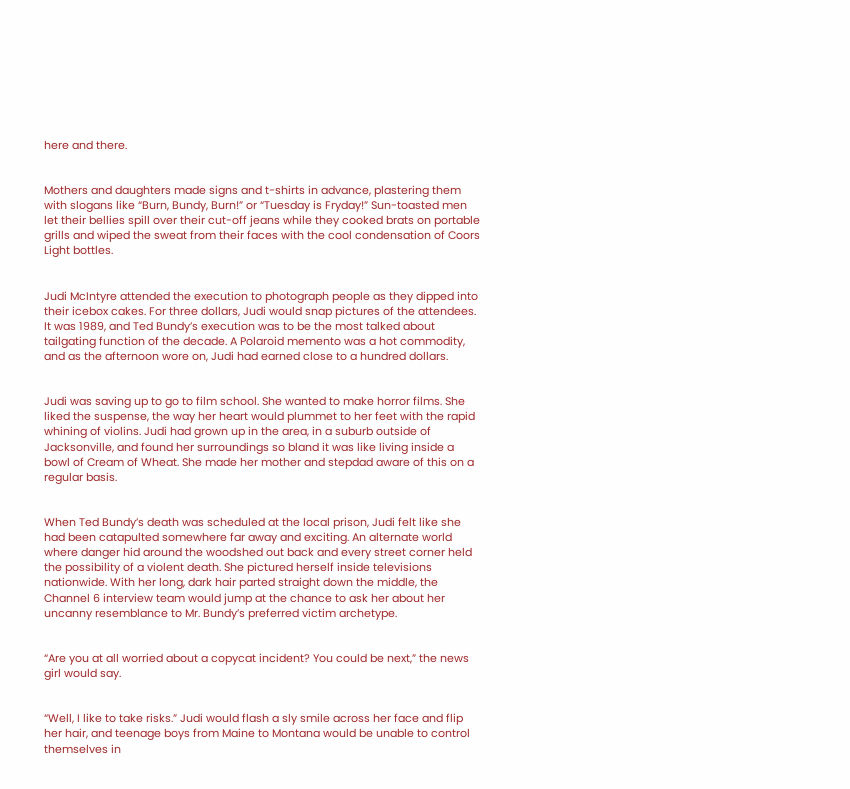here and there.


Mothers and daughters made signs and t-shirts in advance, plastering them with slogans like “Burn, Bundy, Burn!” or “Tuesday is Fryday!” Sun-toasted men let their bellies spill over their cut-off jeans while they cooked brats on portable grills and wiped the sweat from their faces with the cool condensation of Coors Light bottles.


Judi McIntyre attended the execution to photograph people as they dipped into their icebox cakes. For three dollars, Judi would snap pictures of the attendees. It was 1989, and Ted Bundy’s execution was to be the most talked about tailgating function of the decade. A Polaroid memento was a hot commodity, and as the afternoon wore on, Judi had earned close to a hundred dollars.


Judi was saving up to go to film school. She wanted to make horror films. She liked the suspense, the way her heart would plummet to her feet with the rapid whining of violins. Judi had grown up in the area, in a suburb outside of Jacksonville, and found her surroundings so bland it was like living inside a bowl of Cream of Wheat. She made her mother and stepdad aware of this on a regular basis.


When Ted Bundy’s death was scheduled at the local prison, Judi felt like she had been catapulted somewhere far away and exciting. An alternate world where danger hid around the woodshed out back and every street corner held the possibility of a violent death. She pictured herself inside televisions nationwide. With her long, dark hair parted straight down the middle, the Channel 6 interview team would jump at the chance to ask her about her uncanny resemblance to Mr. Bundy’s preferred victim archetype.


“Are you at all worried about a copycat incident? You could be next,” the news girl would say.


“Well, I like to take risks.” Judi would flash a sly smile across her face and flip her hair, and teenage boys from Maine to Montana would be unable to control themselves in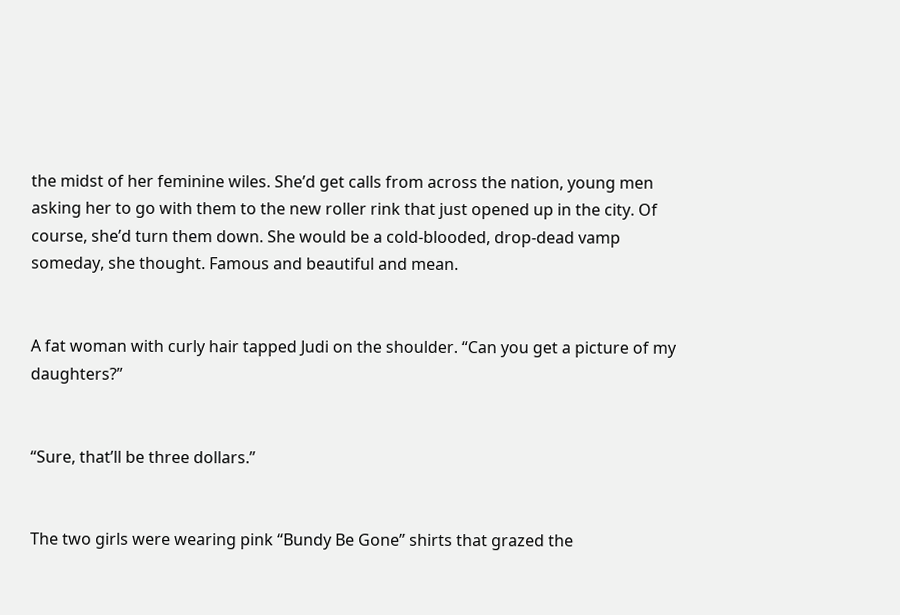the midst of her feminine wiles. She’d get calls from across the nation, young men asking her to go with them to the new roller rink that just opened up in the city. Of course, she’d turn them down. She would be a cold-blooded, drop-dead vamp someday, she thought. Famous and beautiful and mean.


A fat woman with curly hair tapped Judi on the shoulder. “Can you get a picture of my daughters?”


“Sure, that’ll be three dollars.”


The two girls were wearing pink “Bundy Be Gone” shirts that grazed the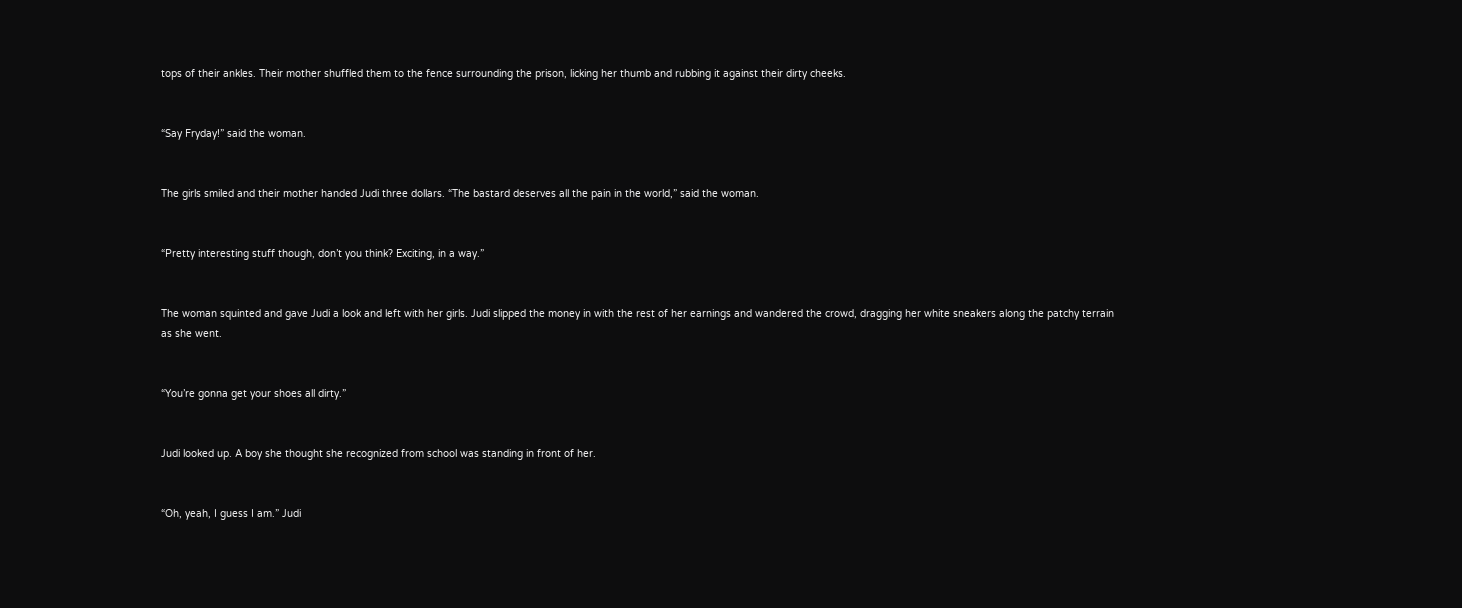tops of their ankles. Their mother shuffled them to the fence surrounding the prison, licking her thumb and rubbing it against their dirty cheeks.


“Say Fryday!” said the woman.


The girls smiled and their mother handed Judi three dollars. “The bastard deserves all the pain in the world,” said the woman.


“Pretty interesting stuff though, don’t you think? Exciting, in a way.”


The woman squinted and gave Judi a look and left with her girls. Judi slipped the money in with the rest of her earnings and wandered the crowd, dragging her white sneakers along the patchy terrain as she went.


“You’re gonna get your shoes all dirty.”


Judi looked up. A boy she thought she recognized from school was standing in front of her.


“Oh, yeah, I guess I am.” Judi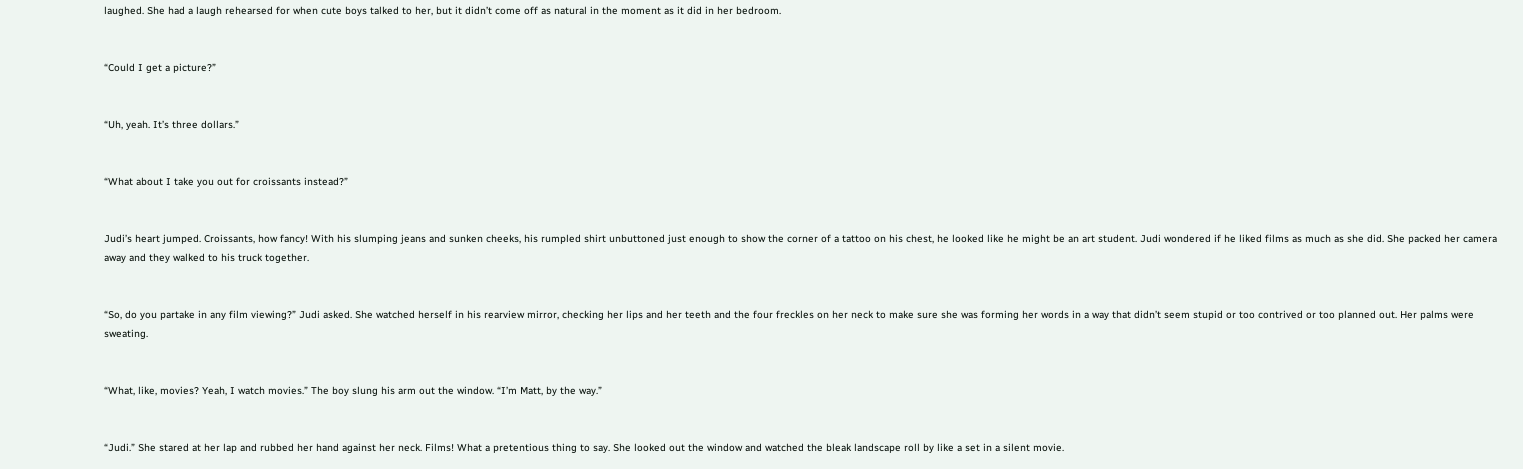laughed. She had a laugh rehearsed for when cute boys talked to her, but it didn’t come off as natural in the moment as it did in her bedroom.


“Could I get a picture?”


“Uh, yeah. It’s three dollars.”


“What about I take you out for croissants instead?”


Judi’s heart jumped. Croissants, how fancy! With his slumping jeans and sunken cheeks, his rumpled shirt unbuttoned just enough to show the corner of a tattoo on his chest, he looked like he might be an art student. Judi wondered if he liked films as much as she did. She packed her camera away and they walked to his truck together.


“So, do you partake in any film viewing?” Judi asked. She watched herself in his rearview mirror, checking her lips and her teeth and the four freckles on her neck to make sure she was forming her words in a way that didn’t seem stupid or too contrived or too planned out. Her palms were sweating.


“What, like, movies? Yeah, I watch movies.” The boy slung his arm out the window. “I’m Matt, by the way.”


“Judi.” She stared at her lap and rubbed her hand against her neck. Films! What a pretentious thing to say. She looked out the window and watched the bleak landscape roll by like a set in a silent movie.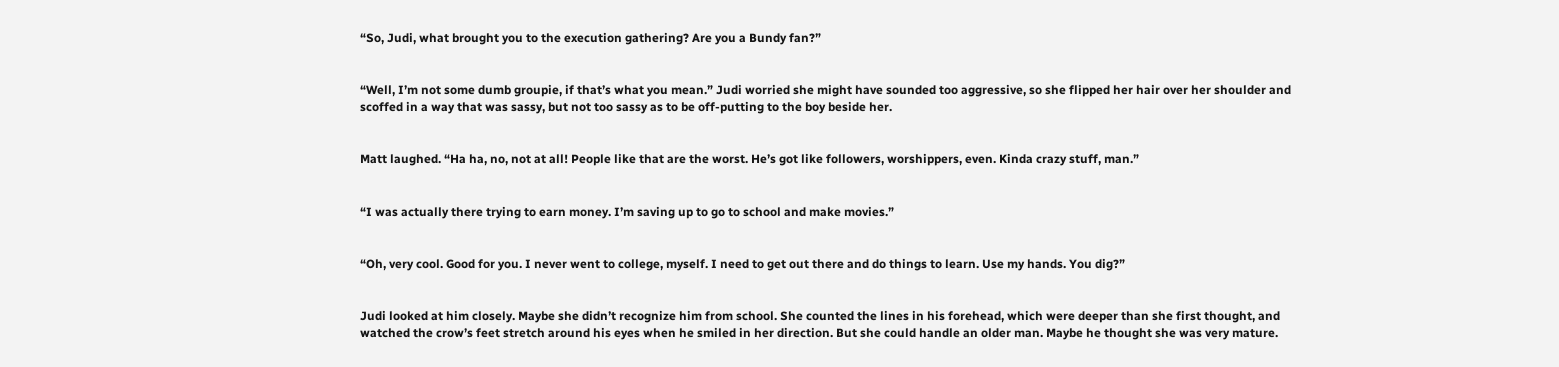“So, Judi, what brought you to the execution gathering? Are you a Bundy fan?”


“Well, I’m not some dumb groupie, if that’s what you mean.” Judi worried she might have sounded too aggressive, so she flipped her hair over her shoulder and scoffed in a way that was sassy, but not too sassy as to be off-putting to the boy beside her.


Matt laughed. “Ha ha, no, not at all! People like that are the worst. He’s got like followers, worshippers, even. Kinda crazy stuff, man.”


“I was actually there trying to earn money. I’m saving up to go to school and make movies.”


“Oh, very cool. Good for you. I never went to college, myself. I need to get out there and do things to learn. Use my hands. You dig?”


Judi looked at him closely. Maybe she didn’t recognize him from school. She counted the lines in his forehead, which were deeper than she first thought, and watched the crow’s feet stretch around his eyes when he smiled in her direction. But she could handle an older man. Maybe he thought she was very mature.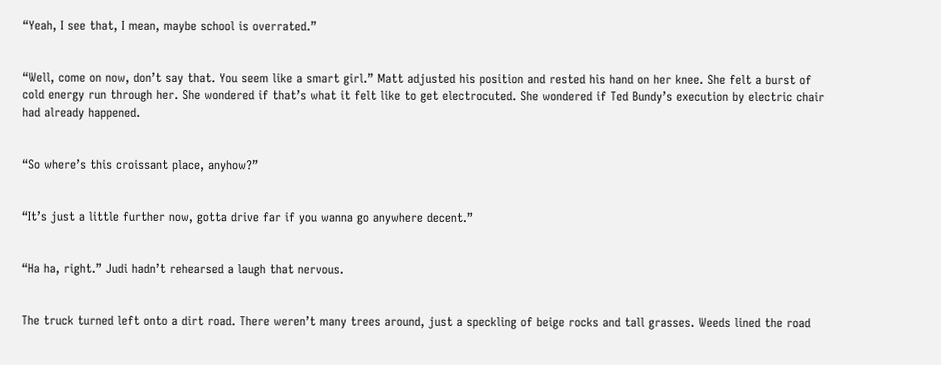“Yeah, I see that, I mean, maybe school is overrated.”


“Well, come on now, don’t say that. You seem like a smart girl.” Matt adjusted his position and rested his hand on her knee. She felt a burst of cold energy run through her. She wondered if that’s what it felt like to get electrocuted. She wondered if Ted Bundy’s execution by electric chair had already happened.


“So where’s this croissant place, anyhow?”


“It’s just a little further now, gotta drive far if you wanna go anywhere decent.”


“Ha ha, right.” Judi hadn’t rehearsed a laugh that nervous.


The truck turned left onto a dirt road. There weren’t many trees around, just a speckling of beige rocks and tall grasses. Weeds lined the road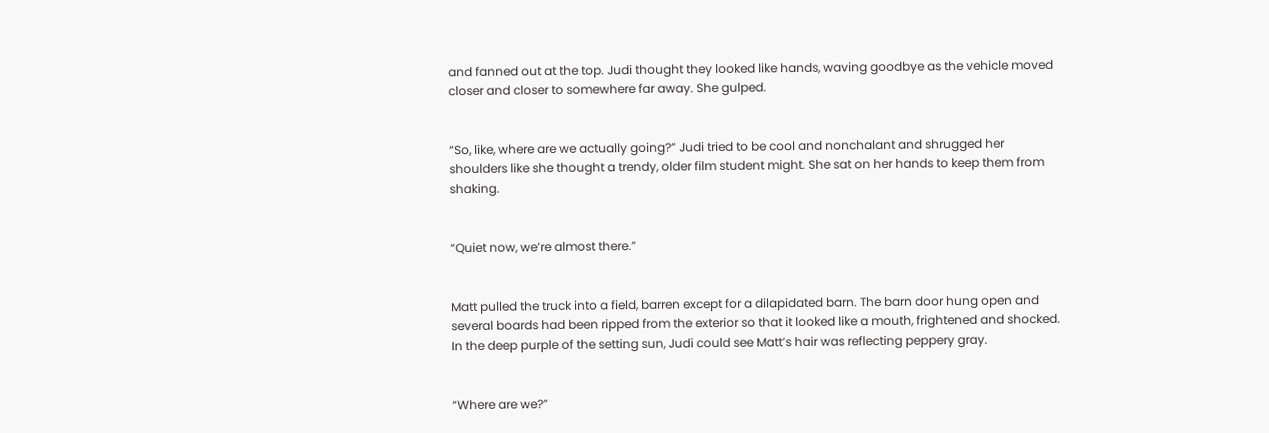and fanned out at the top. Judi thought they looked like hands, waving goodbye as the vehicle moved closer and closer to somewhere far away. She gulped.


“So, like, where are we actually going?” Judi tried to be cool and nonchalant and shrugged her shoulders like she thought a trendy, older film student might. She sat on her hands to keep them from shaking.


“Quiet now, we’re almost there.”


Matt pulled the truck into a field, barren except for a dilapidated barn. The barn door hung open and several boards had been ripped from the exterior so that it looked like a mouth, frightened and shocked. In the deep purple of the setting sun, Judi could see Matt’s hair was reflecting peppery gray.


“Where are we?”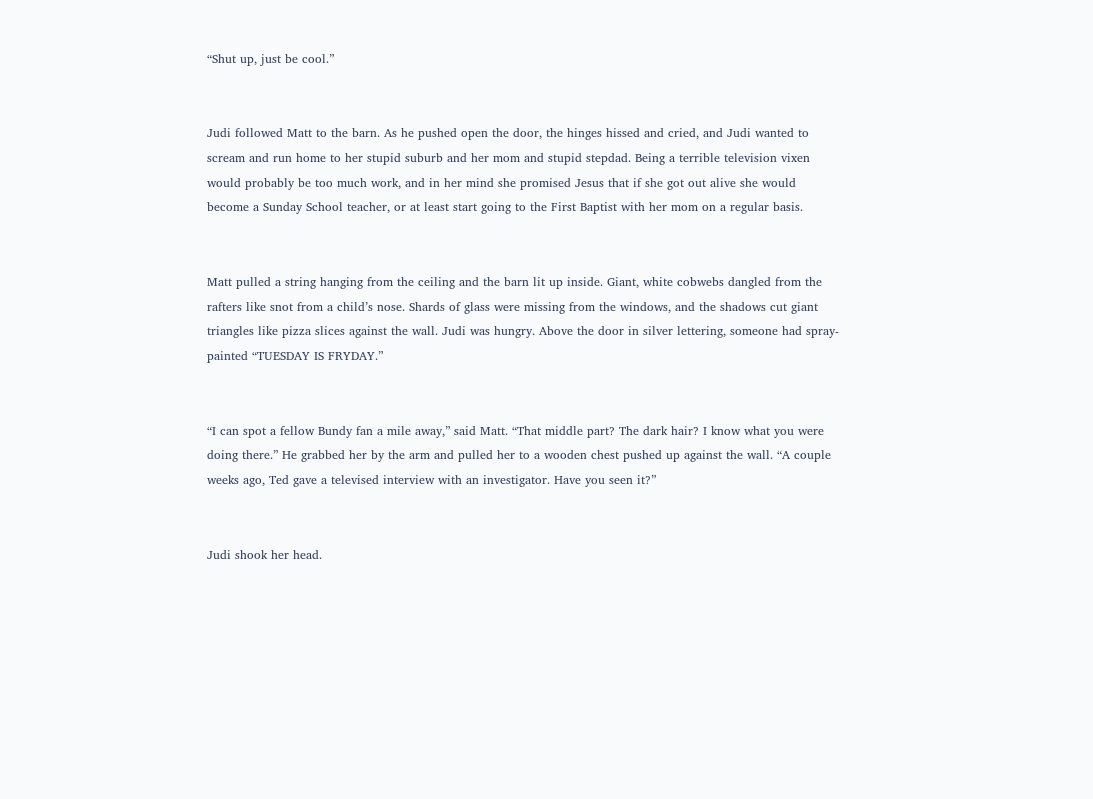“Shut up, just be cool.”


Judi followed Matt to the barn. As he pushed open the door, the hinges hissed and cried, and Judi wanted to scream and run home to her stupid suburb and her mom and stupid stepdad. Being a terrible television vixen would probably be too much work, and in her mind she promised Jesus that if she got out alive she would become a Sunday School teacher, or at least start going to the First Baptist with her mom on a regular basis.


Matt pulled a string hanging from the ceiling and the barn lit up inside. Giant, white cobwebs dangled from the rafters like snot from a child’s nose. Shards of glass were missing from the windows, and the shadows cut giant triangles like pizza slices against the wall. Judi was hungry. Above the door in silver lettering, someone had spray-painted “TUESDAY IS FRYDAY.”


“I can spot a fellow Bundy fan a mile away,” said Matt. “That middle part? The dark hair? I know what you were doing there.” He grabbed her by the arm and pulled her to a wooden chest pushed up against the wall. “A couple weeks ago, Ted gave a televised interview with an investigator. Have you seen it?”


Judi shook her head.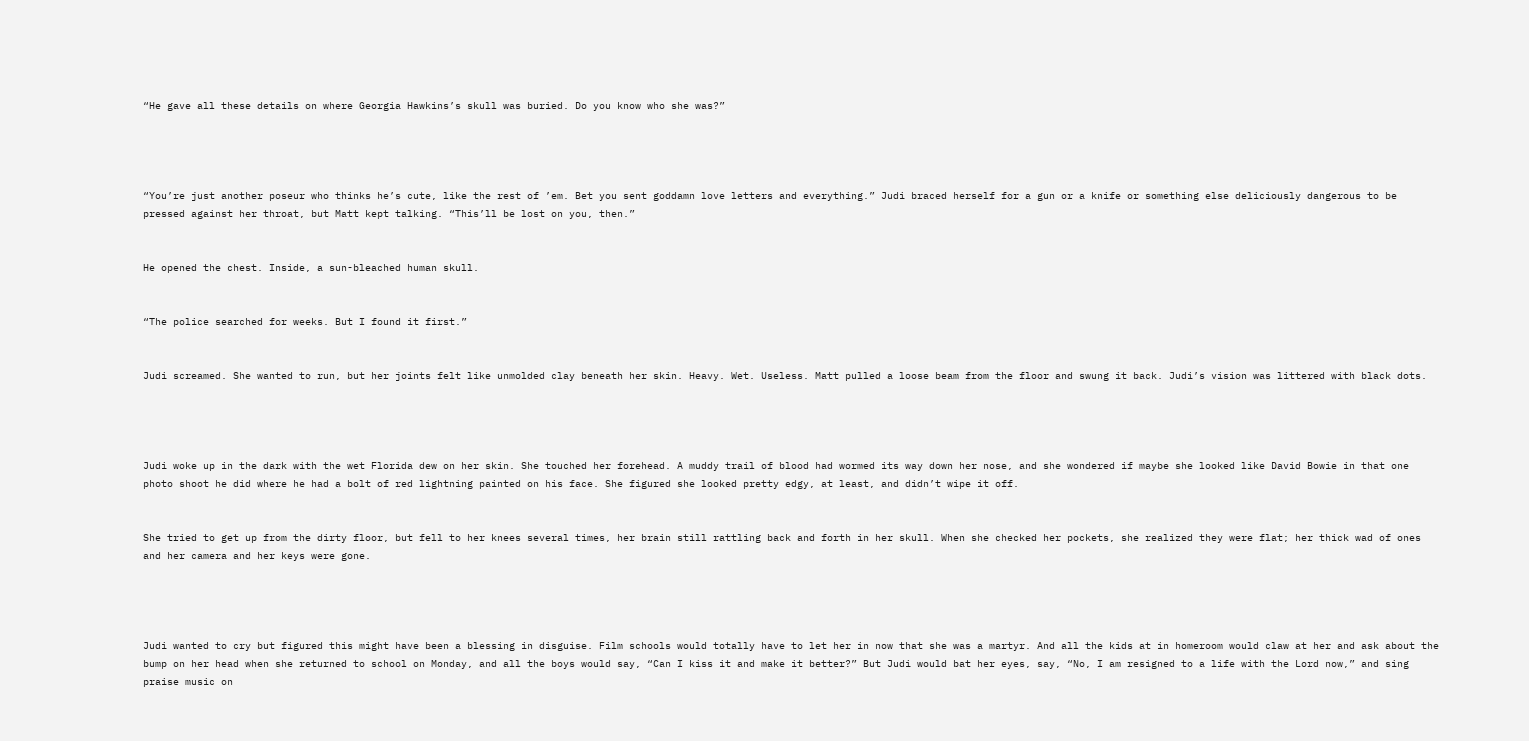“He gave all these details on where Georgia Hawkins’s skull was buried. Do you know who she was?”




“You’re just another poseur who thinks he’s cute, like the rest of ’em. Bet you sent goddamn love letters and everything.” Judi braced herself for a gun or a knife or something else deliciously dangerous to be pressed against her throat, but Matt kept talking. “This’ll be lost on you, then.”


He opened the chest. Inside, a sun-bleached human skull.


“The police searched for weeks. But I found it first.”


Judi screamed. She wanted to run, but her joints felt like unmolded clay beneath her skin. Heavy. Wet. Useless. Matt pulled a loose beam from the floor and swung it back. Judi’s vision was littered with black dots.




Judi woke up in the dark with the wet Florida dew on her skin. She touched her forehead. A muddy trail of blood had wormed its way down her nose, and she wondered if maybe she looked like David Bowie in that one photo shoot he did where he had a bolt of red lightning painted on his face. She figured she looked pretty edgy, at least, and didn’t wipe it off.


She tried to get up from the dirty floor, but fell to her knees several times, her brain still rattling back and forth in her skull. When she checked her pockets, she realized they were flat; her thick wad of ones and her camera and her keys were gone.




Judi wanted to cry but figured this might have been a blessing in disguise. Film schools would totally have to let her in now that she was a martyr. And all the kids at in homeroom would claw at her and ask about the bump on her head when she returned to school on Monday, and all the boys would say, “Can I kiss it and make it better?” But Judi would bat her eyes, say, “No, I am resigned to a life with the Lord now,” and sing praise music on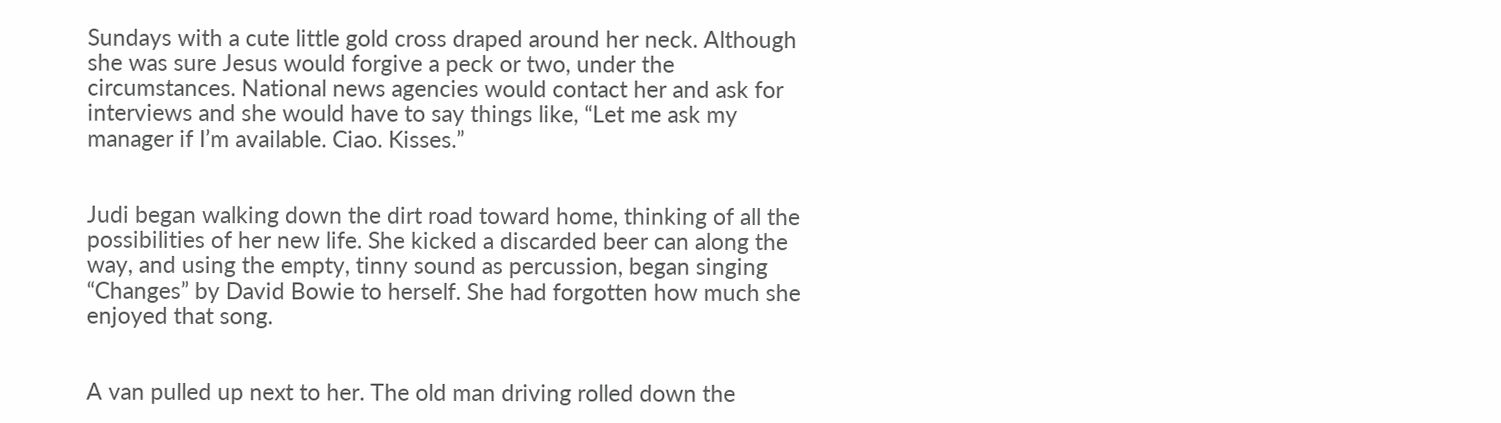Sundays with a cute little gold cross draped around her neck. Although she was sure Jesus would forgive a peck or two, under the circumstances. National news agencies would contact her and ask for interviews and she would have to say things like, “Let me ask my manager if I’m available. Ciao. Kisses.”


Judi began walking down the dirt road toward home, thinking of all the possibilities of her new life. She kicked a discarded beer can along the way, and using the empty, tinny sound as percussion, began singing “Changes” by David Bowie to herself. She had forgotten how much she enjoyed that song.


A van pulled up next to her. The old man driving rolled down the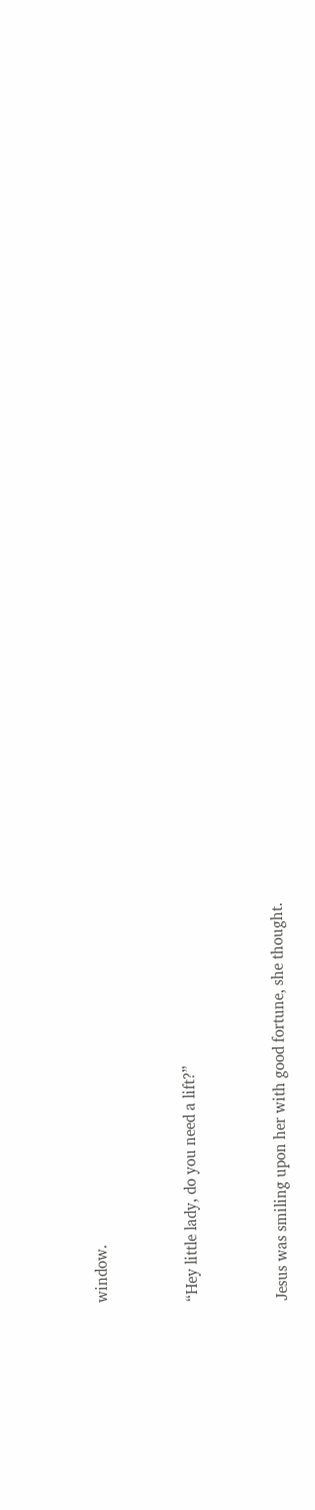window.


“Hey little lady, do you need a lift?”


Jesus was smiling upon her with good fortune, she thought.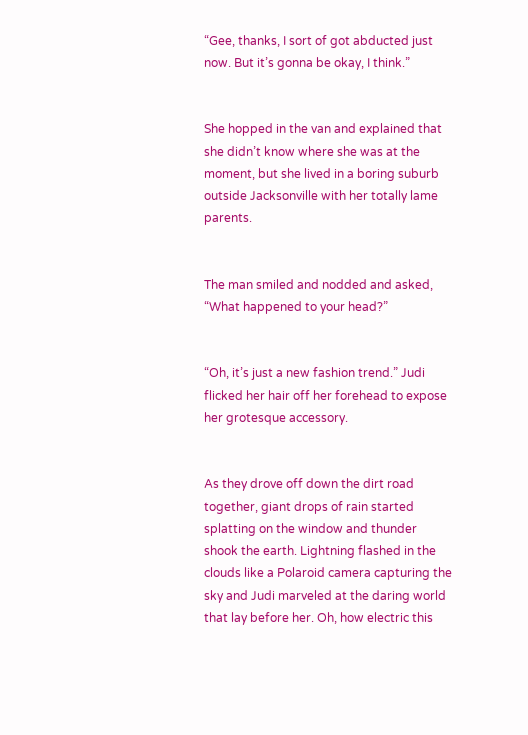“Gee, thanks, I sort of got abducted just now. But it’s gonna be okay, I think.”


She hopped in the van and explained that she didn’t know where she was at the moment, but she lived in a boring suburb outside Jacksonville with her totally lame parents.


The man smiled and nodded and asked, “What happened to your head?”


“Oh, it’s just a new fashion trend.” Judi flicked her hair off her forehead to expose her grotesque accessory.


As they drove off down the dirt road together, giant drops of rain started splatting on the window and thunder shook the earth. Lightning flashed in the clouds like a Polaroid camera capturing the sky and Judi marveled at the daring world that lay before her. Oh, how electric this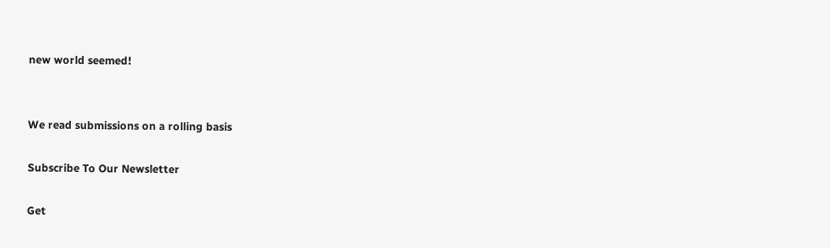new world seemed!


We read submissions on a rolling basis

Subscribe To Our Newsletter

Get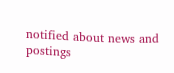notified about news and postings